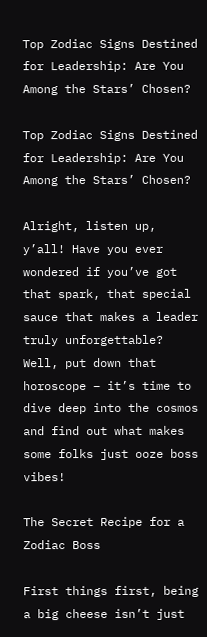Top Zodiac Signs Destined for Leadership: Are You Among the Stars’ Chosen?

Top Zodiac Signs Destined for Leadership: Are You Among the Stars’ Chosen?

Alright, listen up, y’all! Have you ever wondered if you’ve got that spark, that special sauce that makes a leader truly unforgettable? Well, put down that horoscope – it’s time to dive deep into the cosmos and find out what makes some folks just ooze boss vibes!

The Secret Recipe for a Zodiac Boss

First things first, being a big cheese isn’t just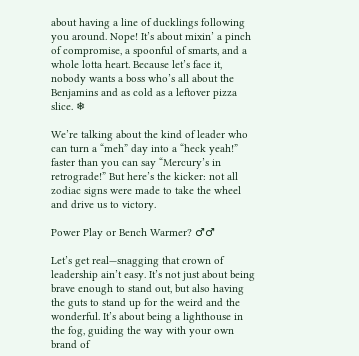about having a line of ducklings following you around. Nope! It’s about mixin’ a pinch of compromise, a spoonful of smarts, and a whole lotta heart. Because let’s face it, nobody wants a boss who’s all about the Benjamins and as cold as a leftover pizza slice. ❄

We’re talking about the kind of leader who can turn a “meh” day into a “heck yeah!” faster than you can say “Mercury’s in retrograde!” But here’s the kicker: not all zodiac signs were made to take the wheel and drive us to victory.

Power Play or Bench Warmer? ♂♂

Let’s get real—snagging that crown of leadership ain’t easy. It’s not just about being brave enough to stand out, but also having the guts to stand up for the weird and the wonderful. It’s about being a lighthouse in the fog, guiding the way with your own brand of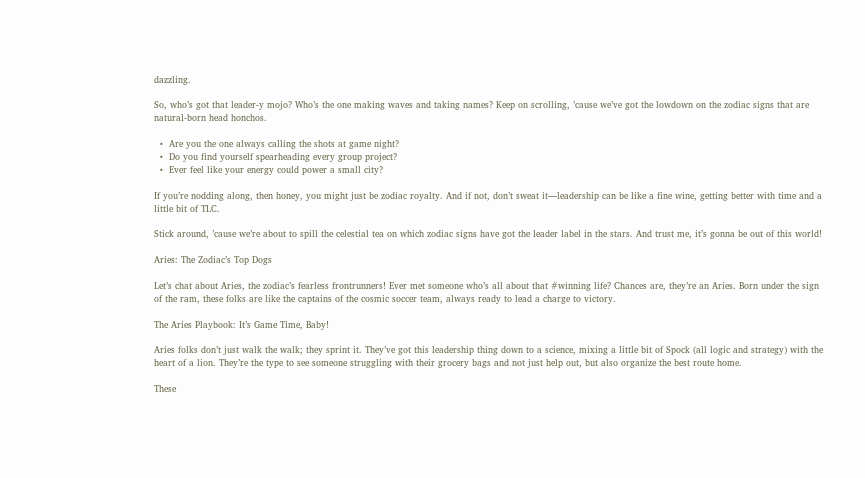dazzling.

So, who’s got that leader-y mojo? Who’s the one making waves and taking names? Keep on scrolling, ’cause we’ve got the lowdown on the zodiac signs that are natural-born head honchos.

  •  Are you the one always calling the shots at game night?
  •  Do you find yourself spearheading every group project?
  •  Ever feel like your energy could power a small city?

If you’re nodding along, then honey, you might just be zodiac royalty. And if not, don’t sweat it—leadership can be like a fine wine, getting better with time and a little bit of TLC.

Stick around, ’cause we’re about to spill the celestial tea on which zodiac signs have got the leader label in the stars. And trust me, it’s gonna be out of this world!

Aries: The Zodiac’s Top Dogs

Let’s chat about Aries, the zodiac’s fearless frontrunners! Ever met someone who’s all about that #winning life? Chances are, they’re an Aries. Born under the sign of the ram, these folks are like the captains of the cosmic soccer team, always ready to lead a charge to victory.

The Aries Playbook: It’s Game Time, Baby!

Aries folks don’t just walk the walk; they sprint it. They’ve got this leadership thing down to a science, mixing a little bit of Spock (all logic and strategy) with the heart of a lion. They’re the type to see someone struggling with their grocery bags and not just help out, but also organize the best route home.

These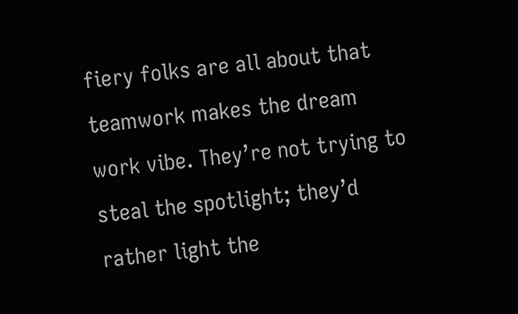fiery folks are all about that teamwork makes the dream work vibe. They’re not trying to steal the spotlight; they’d rather light the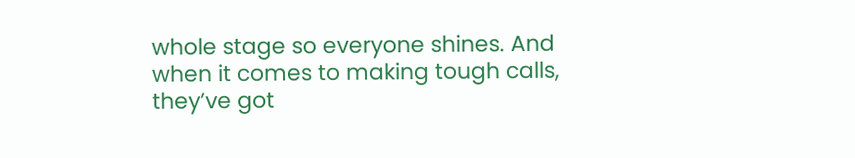whole stage so everyone shines. And when it comes to making tough calls, they’ve got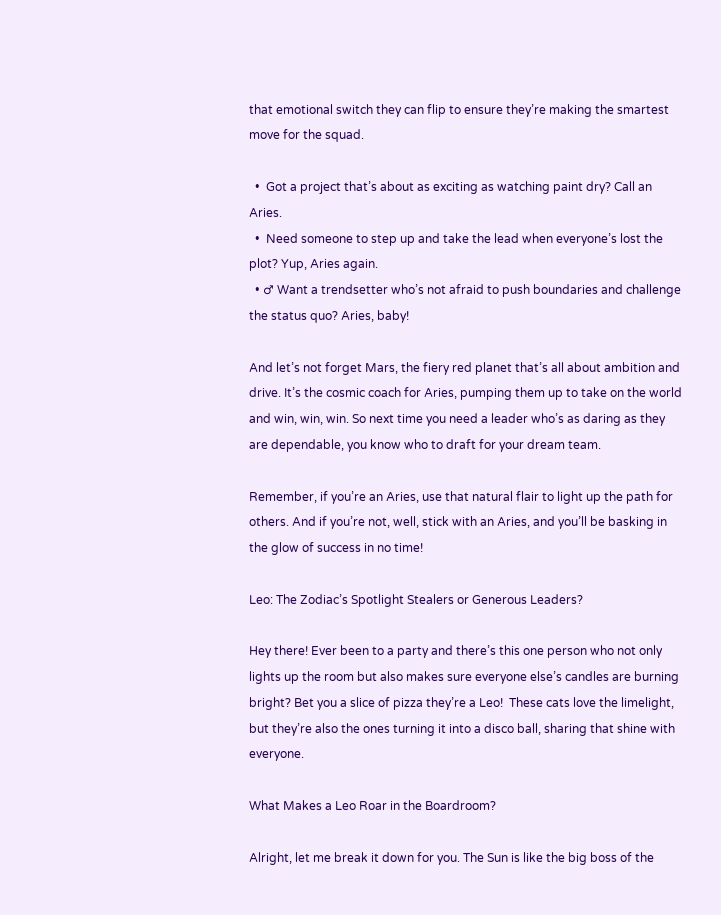that emotional switch they can flip to ensure they’re making the smartest move for the squad.

  •  Got a project that’s about as exciting as watching paint dry? Call an Aries.
  •  Need someone to step up and take the lead when everyone’s lost the plot? Yup, Aries again.
  • ♂ Want a trendsetter who’s not afraid to push boundaries and challenge the status quo? Aries, baby!

And let’s not forget Mars, the fiery red planet that’s all about ambition and drive. It’s the cosmic coach for Aries, pumping them up to take on the world and win, win, win. So next time you need a leader who’s as daring as they are dependable, you know who to draft for your dream team.

Remember, if you’re an Aries, use that natural flair to light up the path for others. And if you’re not, well, stick with an Aries, and you’ll be basking in the glow of success in no time!

Leo: The Zodiac’s Spotlight Stealers or Generous Leaders?

Hey there! Ever been to a party and there’s this one person who not only lights up the room but also makes sure everyone else’s candles are burning bright? Bet you a slice of pizza they’re a Leo!  These cats love the limelight, but they’re also the ones turning it into a disco ball, sharing that shine with everyone.

What Makes a Leo Roar in the Boardroom?

Alright, let me break it down for you. The Sun is like the big boss of the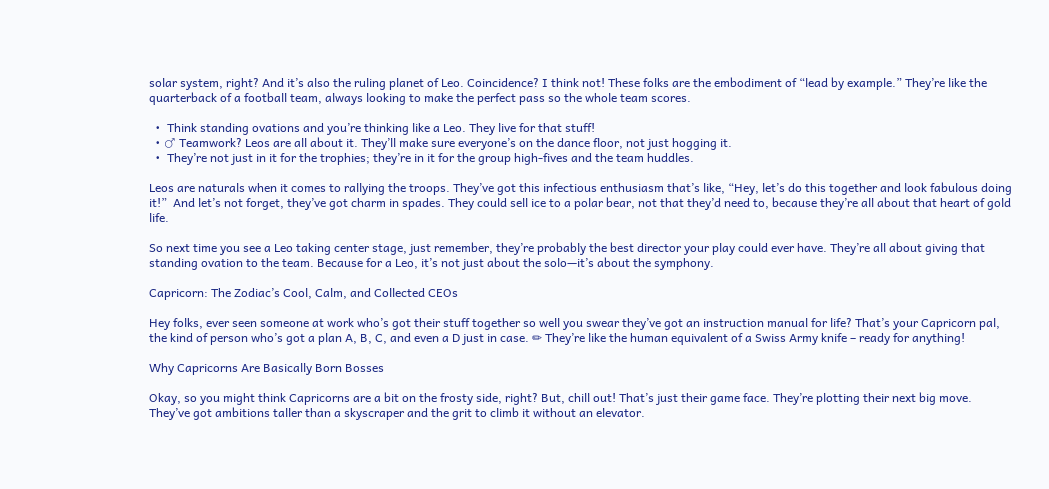solar system, right? And it’s also the ruling planet of Leo. Coincidence? I think not! These folks are the embodiment of “lead by example.” They’re like the quarterback of a football team, always looking to make the perfect pass so the whole team scores.

  •  Think standing ovations and you’re thinking like a Leo. They live for that stuff!
  • ♂ Teamwork? Leos are all about it. They’ll make sure everyone’s on the dance floor, not just hogging it.
  •  They’re not just in it for the trophies; they’re in it for the group high-fives and the team huddles.

Leos are naturals when it comes to rallying the troops. They’ve got this infectious enthusiasm that’s like, “Hey, let’s do this together and look fabulous doing it!”  And let’s not forget, they’ve got charm in spades. They could sell ice to a polar bear, not that they’d need to, because they’re all about that heart of gold life.

So next time you see a Leo taking center stage, just remember, they’re probably the best director your play could ever have. They’re all about giving that standing ovation to the team. Because for a Leo, it’s not just about the solo—it’s about the symphony.

Capricorn: The Zodiac’s Cool, Calm, and Collected CEOs

Hey folks, ever seen someone at work who’s got their stuff together so well you swear they’ve got an instruction manual for life? That’s your Capricorn pal, the kind of person who’s got a plan A, B, C, and even a D just in case. ✏ They’re like the human equivalent of a Swiss Army knife – ready for anything!

Why Capricorns Are Basically Born Bosses

Okay, so you might think Capricorns are a bit on the frosty side, right? But, chill out! That’s just their game face. They’re plotting their next big move. They’ve got ambitions taller than a skyscraper and the grit to climb it without an elevator.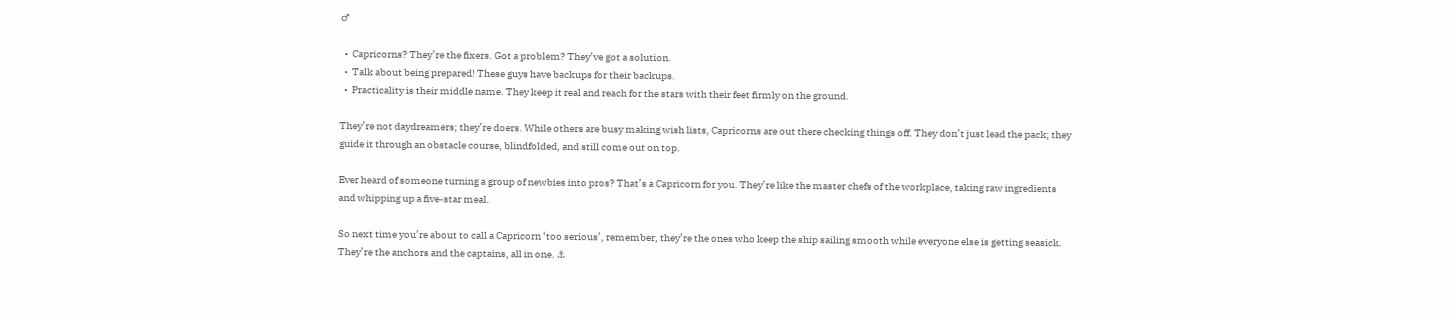♂

  •  Capricorns? They’re the fixers. Got a problem? They’ve got a solution.
  •  Talk about being prepared! These guys have backups for their backups.
  •  Practicality is their middle name. They keep it real and reach for the stars with their feet firmly on the ground.

They’re not daydreamers; they’re doers. While others are busy making wish lists, Capricorns are out there checking things off. They don’t just lead the pack; they guide it through an obstacle course, blindfolded, and still come out on top.

Ever heard of someone turning a group of newbies into pros? That’s a Capricorn for you. They’re like the master chefs of the workplace, taking raw ingredients and whipping up a five-star meal.

So next time you’re about to call a Capricorn ‘too serious’, remember, they’re the ones who keep the ship sailing smooth while everyone else is getting seasick. They’re the anchors and the captains, all in one. ⚓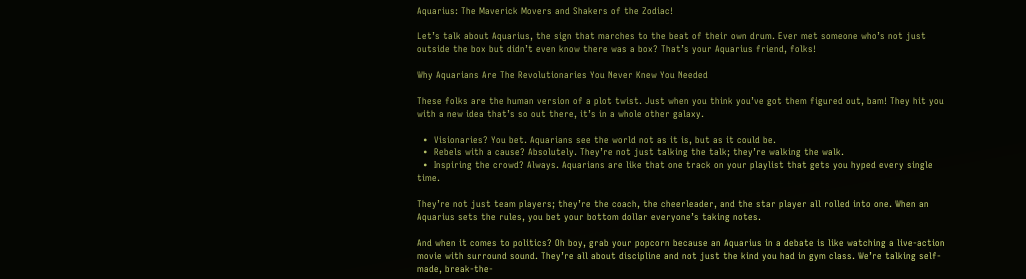Aquarius: The Maverick Movers and Shakers of the Zodiac!

Let’s talk about Aquarius, the sign that marches to the beat of their own drum. Ever met someone who’s not just outside the box but didn’t even know there was a box? That’s your Aquarius friend, folks!

Why Aquarians Are The Revolutionaries You Never Knew You Needed

These folks are the human version of a plot twist. Just when you think you’ve got them figured out, bam! They hit you with a new idea that’s so out there, it’s in a whole other galaxy.

  •  Visionaries? You bet. Aquarians see the world not as it is, but as it could be.
  •  Rebels with a cause? Absolutely. They’re not just talking the talk; they’re walking the walk.
  •  Inspiring the crowd? Always. Aquarians are like that one track on your playlist that gets you hyped every single time.

They’re not just team players; they’re the coach, the cheerleader, and the star player all rolled into one. When an Aquarius sets the rules, you bet your bottom dollar everyone’s taking notes.

And when it comes to politics? Oh boy, grab your popcorn because an Aquarius in a debate is like watching a live-action movie with surround sound. They’re all about discipline and not just the kind you had in gym class. We’re talking self-made, break-the-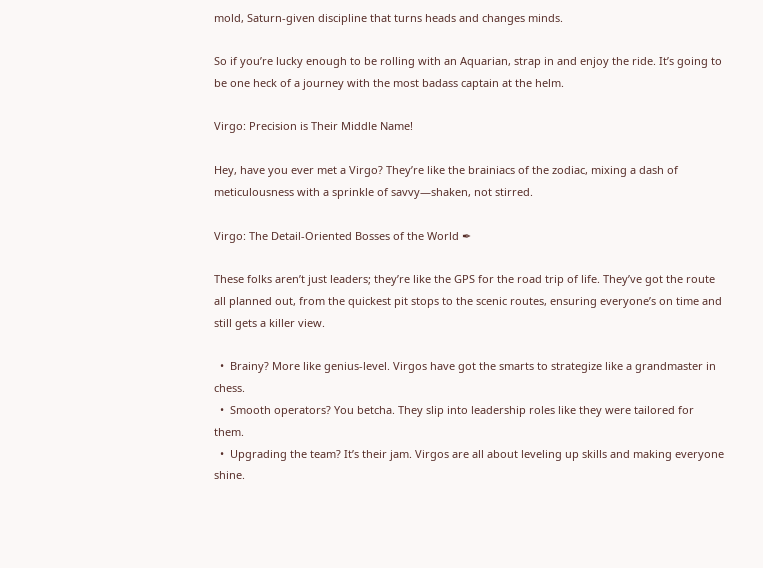mold, Saturn-given discipline that turns heads and changes minds.

So if you’re lucky enough to be rolling with an Aquarian, strap in and enjoy the ride. It’s going to be one heck of a journey with the most badass captain at the helm.

Virgo: Precision is Their Middle Name!

Hey, have you ever met a Virgo? They’re like the brainiacs of the zodiac, mixing a dash of meticulousness with a sprinkle of savvy—shaken, not stirred.

Virgo: The Detail-Oriented Bosses of the World ✒

These folks aren’t just leaders; they’re like the GPS for the road trip of life. They’ve got the route all planned out, from the quickest pit stops to the scenic routes, ensuring everyone’s on time and still gets a killer view.

  •  Brainy? More like genius-level. Virgos have got the smarts to strategize like a grandmaster in chess.
  •  Smooth operators? You betcha. They slip into leadership roles like they were tailored for them.
  •  Upgrading the team? It’s their jam. Virgos are all about leveling up skills and making everyone shine.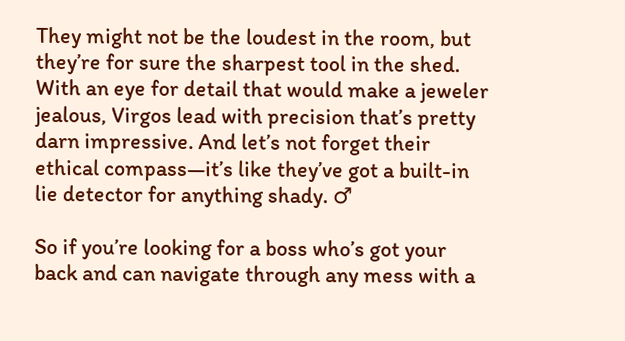They might not be the loudest in the room, but they’re for sure the sharpest tool in the shed. With an eye for detail that would make a jeweler jealous, Virgos lead with precision that’s pretty darn impressive. And let’s not forget their ethical compass—it’s like they’ve got a built-in lie detector for anything shady. ♂

So if you’re looking for a boss who’s got your back and can navigate through any mess with a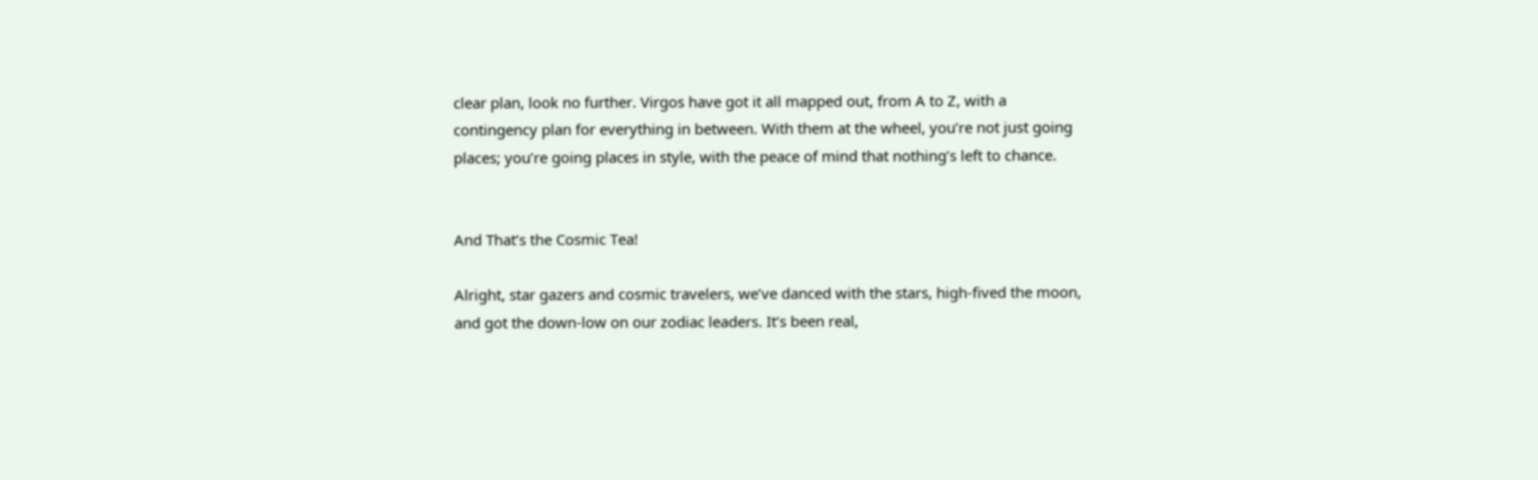clear plan, look no further. Virgos have got it all mapped out, from A to Z, with a contingency plan for everything in between. With them at the wheel, you’re not just going places; you’re going places in style, with the peace of mind that nothing’s left to chance.


And That’s the Cosmic Tea!

Alright, star gazers and cosmic travelers, we’ve danced with the stars, high-fived the moon, and got the down-low on our zodiac leaders. It’s been real,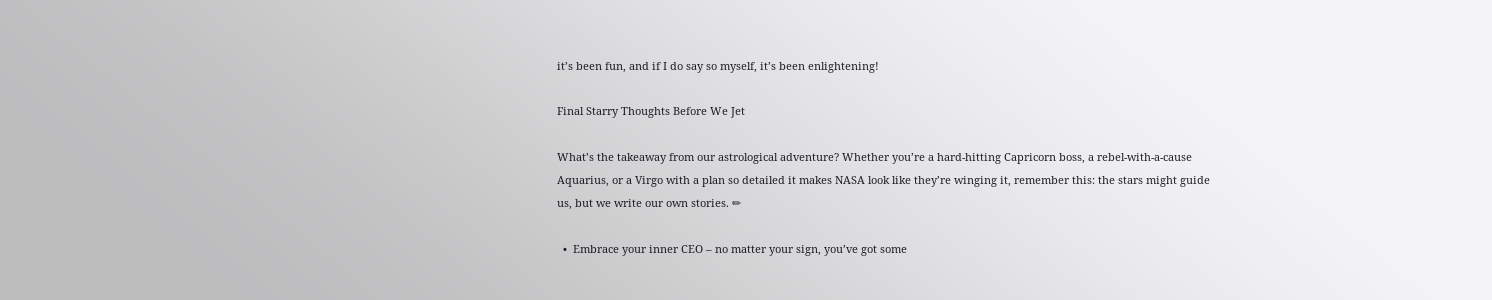it’s been fun, and if I do say so myself, it’s been enlightening!

Final Starry Thoughts Before We Jet

What’s the takeaway from our astrological adventure? Whether you’re a hard-hitting Capricorn boss, a rebel-with-a-cause Aquarius, or a Virgo with a plan so detailed it makes NASA look like they’re winging it, remember this: the stars might guide us, but we write our own stories. ✏

  •  Embrace your inner CEO – no matter your sign, you’ve got some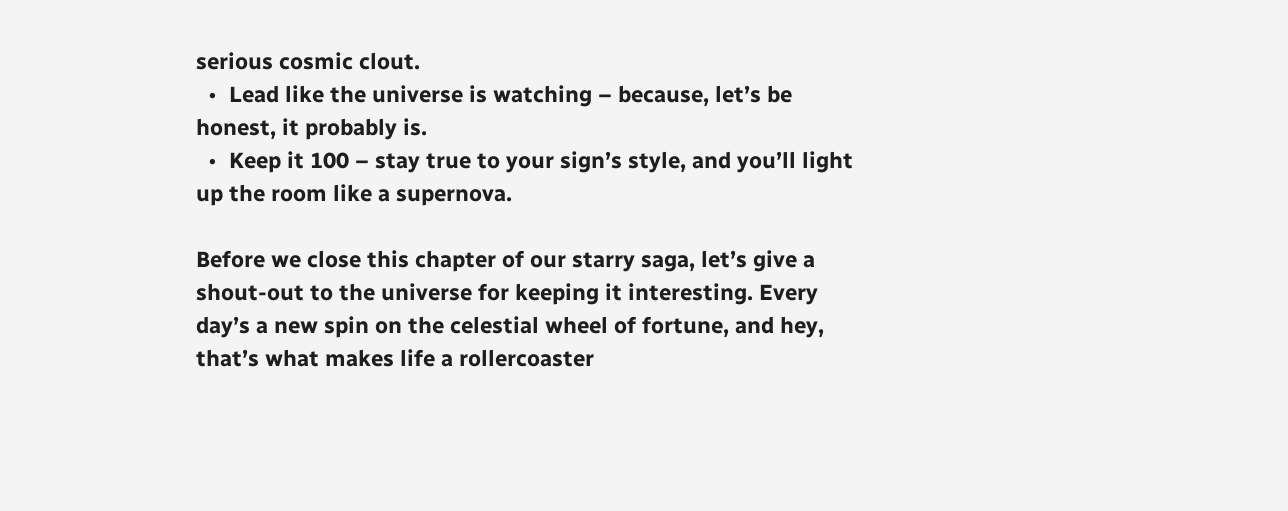serious cosmic clout.
  •  Lead like the universe is watching – because, let’s be honest, it probably is.
  •  Keep it 100 – stay true to your sign’s style, and you’ll light up the room like a supernova.

Before we close this chapter of our starry saga, let’s give a shout-out to the universe for keeping it interesting. Every day’s a new spin on the celestial wheel of fortune, and hey, that’s what makes life a rollercoaster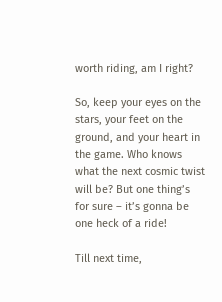worth riding, am I right?

So, keep your eyes on the stars, your feet on the ground, and your heart in the game. Who knows what the next cosmic twist will be? But one thing’s for sure – it’s gonna be one heck of a ride!

Till next time,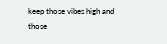keep those vibes high and those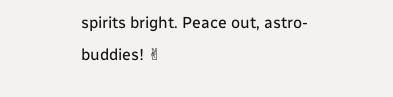spirits bright. Peace out, astro-buddies! ✌